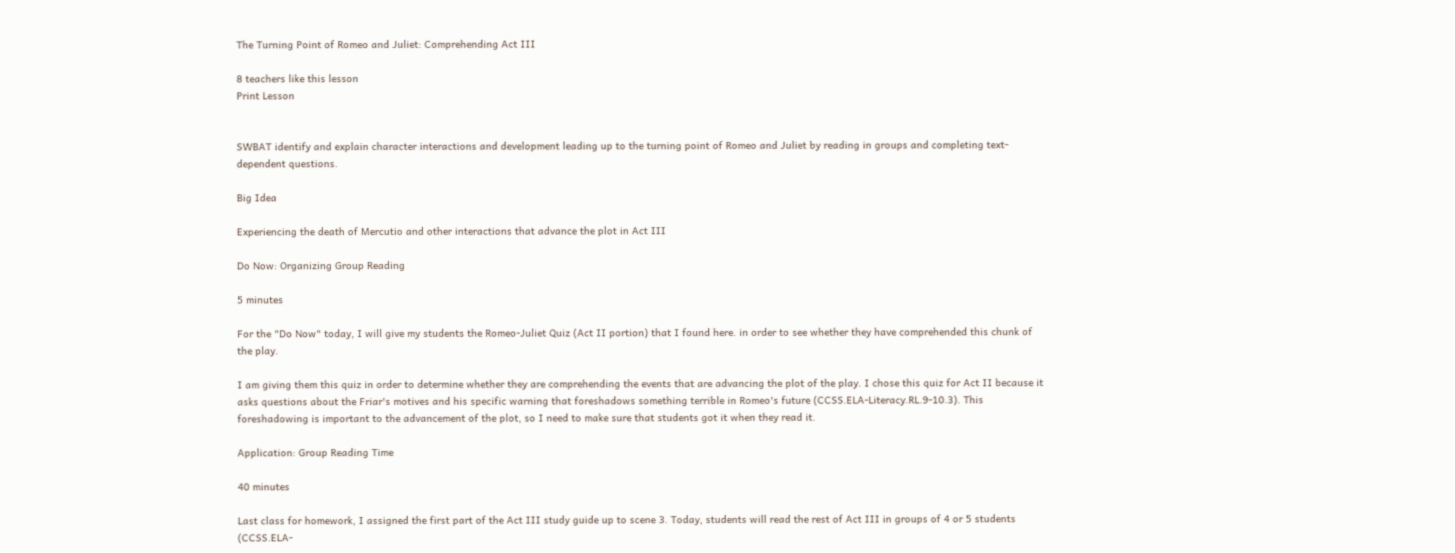The Turning Point of Romeo and Juliet: Comprehending Act III

8 teachers like this lesson
Print Lesson


SWBAT identify and explain character interactions and development leading up to the turning point of Romeo and Juliet by reading in groups and completing text-dependent questions.

Big Idea

Experiencing the death of Mercutio and other interactions that advance the plot in Act III

Do Now: Organizing Group Reading

5 minutes

For the "Do Now" today, I will give my students the Romeo-Juliet Quiz (Act II portion) that I found here. in order to see whether they have comprehended this chunk of the play.

I am giving them this quiz in order to determine whether they are comprehending the events that are advancing the plot of the play. I chose this quiz for Act II because it asks questions about the Friar's motives and his specific warning that foreshadows something terrible in Romeo's future (CCSS.ELA-Literacy.RL.9-10.3). This foreshadowing is important to the advancement of the plot, so I need to make sure that students got it when they read it.

Application: Group Reading Time

40 minutes

Last class for homework, I assigned the first part of the Act III study guide up to scene 3. Today, students will read the rest of Act III in groups of 4 or 5 students (CCSS.ELA-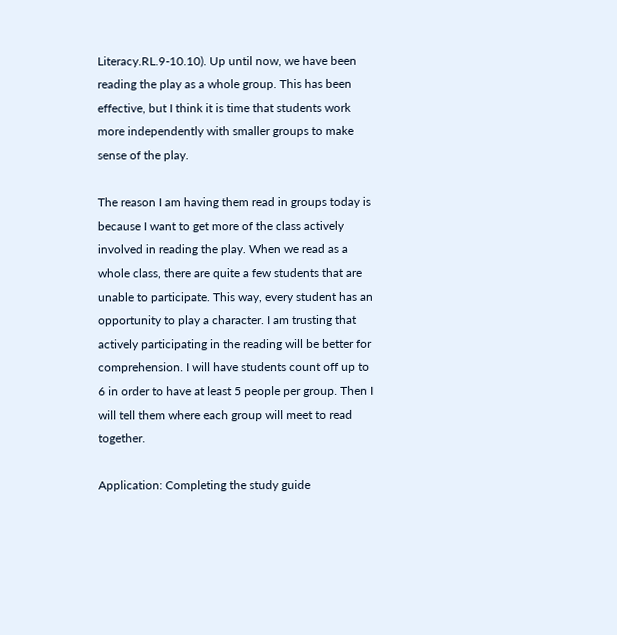Literacy.RL.9-10.10). Up until now, we have been reading the play as a whole group. This has been effective, but I think it is time that students work more independently with smaller groups to make sense of the play.

The reason I am having them read in groups today is because I want to get more of the class actively involved in reading the play. When we read as a whole class, there are quite a few students that are unable to participate. This way, every student has an opportunity to play a character. I am trusting that actively participating in the reading will be better for comprehension. I will have students count off up to 6 in order to have at least 5 people per group. Then I will tell them where each group will meet to read together.

Application: Completing the study guide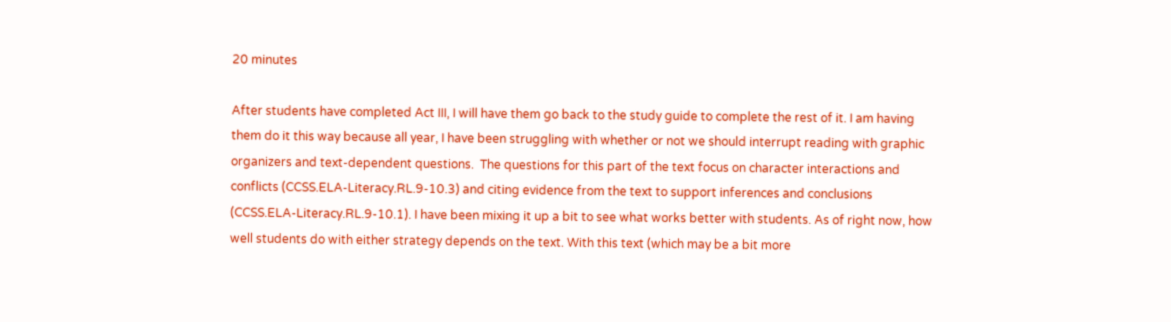20 minutes

After students have completed Act III, I will have them go back to the study guide to complete the rest of it. I am having  them do it this way because all year, I have been struggling with whether or not we should interrupt reading with graphic organizers and text-dependent questions.  The questions for this part of the text focus on character interactions and conflicts (CCSS.ELA-Literacy.RL.9-10.3) and citing evidence from the text to support inferences and conclusions (CCSS.ELA-Literacy.RL.9-10.1). I have been mixing it up a bit to see what works better with students. As of right now, how well students do with either strategy depends on the text. With this text (which may be a bit more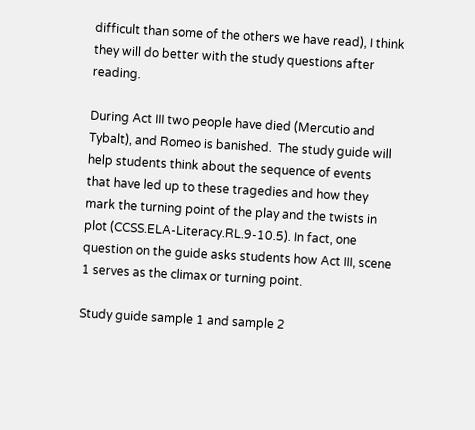difficult than some of the others we have read), I think they will do better with the study questions after reading.

During Act III two people have died (Mercutio and Tybalt), and Romeo is banished.  The study guide will help students think about the sequence of events that have led up to these tragedies and how they mark the turning point of the play and the twists in plot (CCSS.ELA-Literacy.RL.9-10.5). In fact, one question on the guide asks students how Act III, scene 1 serves as the climax or turning point.

Study guide sample 1 and sample 2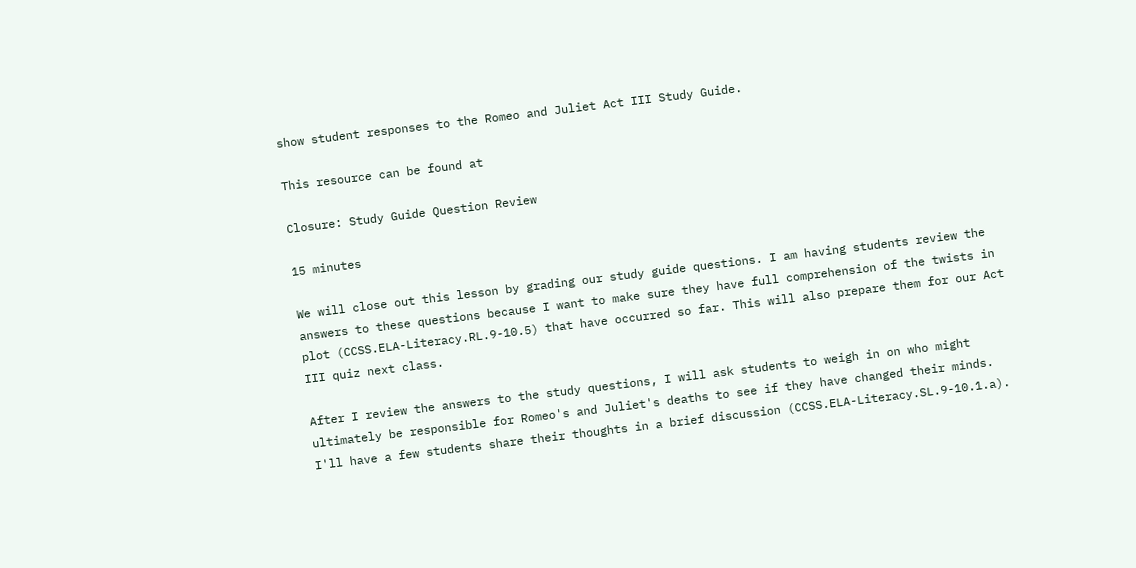show student responses to the Romeo and Juliet Act III Study Guide.

This resource can be found at

Closure: Study Guide Question Review

15 minutes

We will close out this lesson by grading our study guide questions. I am having students review the answers to these questions because I want to make sure they have full comprehension of the twists in plot (CCSS.ELA-Literacy.RL.9-10.5) that have occurred so far. This will also prepare them for our Act III quiz next class.

After I review the answers to the study questions, I will ask students to weigh in on who might ultimately be responsible for Romeo's and Juliet's deaths to see if they have changed their minds. I'll have a few students share their thoughts in a brief discussion (CCSS.ELA-Literacy.SL.9-10.1.a).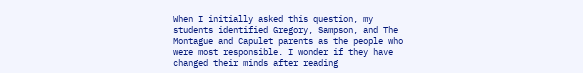When I initially asked this question, my students identified Gregory, Sampson, and The Montague and Capulet parents as the people who were most responsible. I wonder if they have changed their minds after reading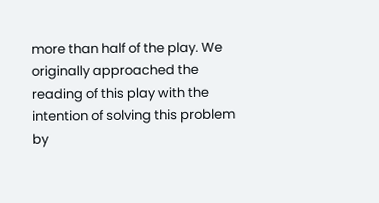more than half of the play. We originally approached the reading of this play with the intention of solving this problem by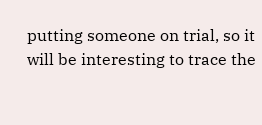putting someone on trial, so it will be interesting to trace the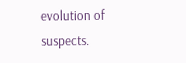evolution of suspects.